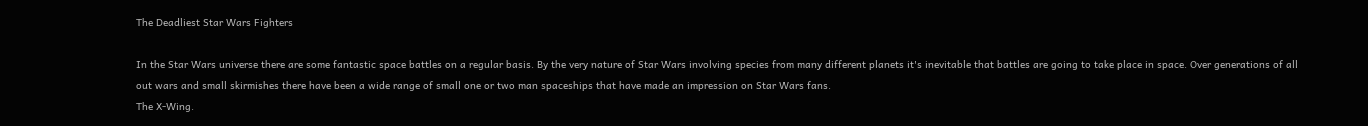The Deadliest Star Wars Fighters

In the Star Wars universe there are some fantastic space battles on a regular basis. By the very nature of Star Wars involving species from many different planets it's inevitable that battles are going to take place in space. Over generations of all out wars and small skirmishes there have been a wide range of small one or two man spaceships that have made an impression on Star Wars fans.
The X-Wing.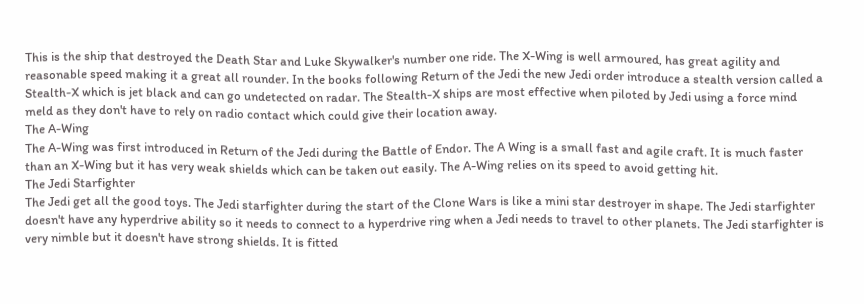This is the ship that destroyed the Death Star and Luke Skywalker's number one ride. The X-Wing is well armoured, has great agility and reasonable speed making it a great all rounder. In the books following Return of the Jedi the new Jedi order introduce a stealth version called a Stealth-X which is jet black and can go undetected on radar. The Stealth-X ships are most effective when piloted by Jedi using a force mind meld as they don't have to rely on radio contact which could give their location away.
The A-Wing
The A-Wing was first introduced in Return of the Jedi during the Battle of Endor. The A Wing is a small fast and agile craft. It is much faster than an X-Wing but it has very weak shields which can be taken out easily. The A-Wing relies on its speed to avoid getting hit.
The Jedi Starfighter
The Jedi get all the good toys. The Jedi starfighter during the start of the Clone Wars is like a mini star destroyer in shape. The Jedi starfighter doesn't have any hyperdrive ability so it needs to connect to a hyperdrive ring when a Jedi needs to travel to other planets. The Jedi starfighter is very nimble but it doesn't have strong shields. It is fitted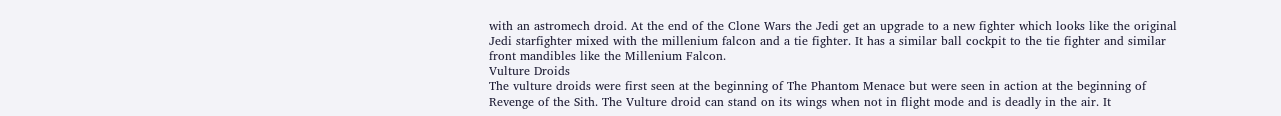with an astromech droid. At the end of the Clone Wars the Jedi get an upgrade to a new fighter which looks like the original Jedi starfighter mixed with the millenium falcon and a tie fighter. It has a similar ball cockpit to the tie fighter and similar front mandibles like the Millenium Falcon.
Vulture Droids
The vulture droids were first seen at the beginning of The Phantom Menace but were seen in action at the beginning of Revenge of the Sith. The Vulture droid can stand on its wings when not in flight mode and is deadly in the air. It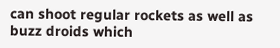can shoot regular rockets as well as buzz droids which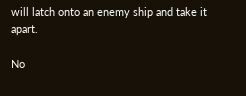will latch onto an enemy ship and take it apart.

No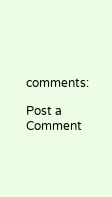comments:

Post a Comment